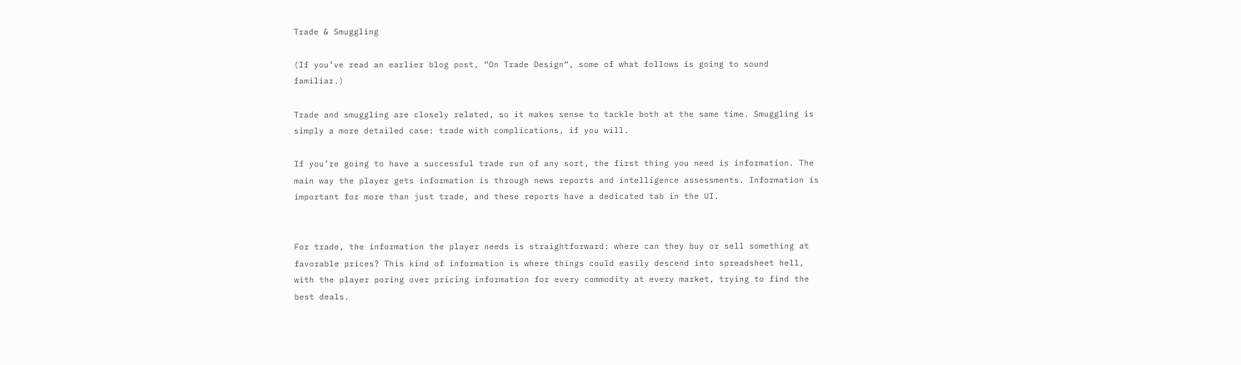Trade & Smuggling

(If you’ve read an earlier blog post, “On Trade Design“, some of what follows is going to sound familiar.)

Trade and smuggling are closely related, so it makes sense to tackle both at the same time. Smuggling is simply a more detailed case: trade with complications, if you will.

If you’re going to have a successful trade run of any sort, the first thing you need is information. The main way the player gets information is through news reports and intelligence assessments. Information is important for more than just trade, and these reports have a dedicated tab in the UI.


For trade, the information the player needs is straightforward: where can they buy or sell something at favorable prices? This kind of information is where things could easily descend into spreadsheet hell, with the player poring over pricing information for every commodity at every market, trying to find the best deals.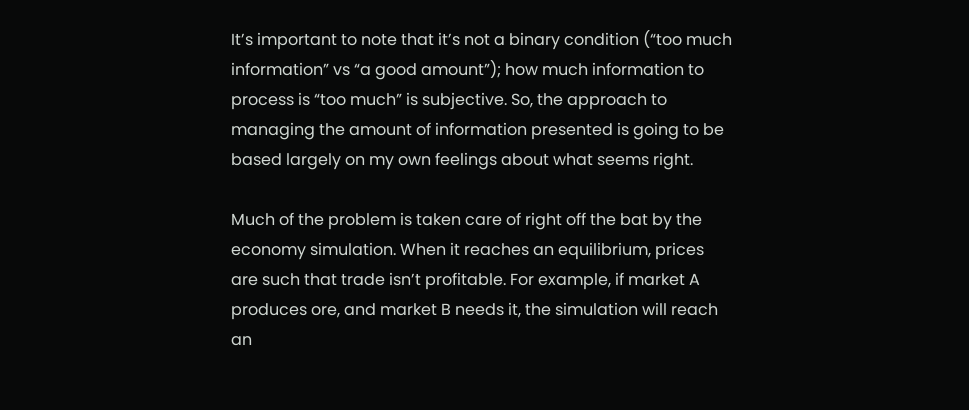It’s important to note that it’s not a binary condition (“too much information” vs “a good amount”); how much information to process is “too much” is subjective. So, the approach to managing the amount of information presented is going to be based largely on my own feelings about what seems right.

Much of the problem is taken care of right off the bat by the economy simulation. When it reaches an equilibrium, prices are such that trade isn’t profitable. For example, if market A produces ore, and market B needs it, the simulation will reach an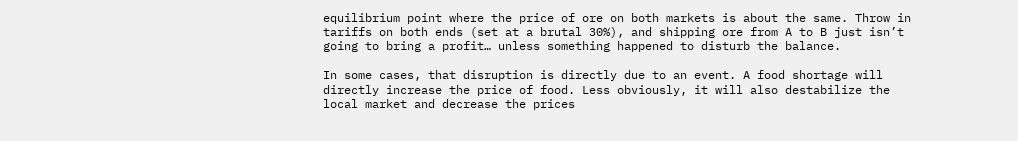equilibrium point where the price of ore on both markets is about the same. Throw in tariffs on both ends (set at a brutal 30%), and shipping ore from A to B just isn’t going to bring a profit… unless something happened to disturb the balance.

In some cases, that disruption is directly due to an event. A food shortage will directly increase the price of food. Less obviously, it will also destabilize the local market and decrease the prices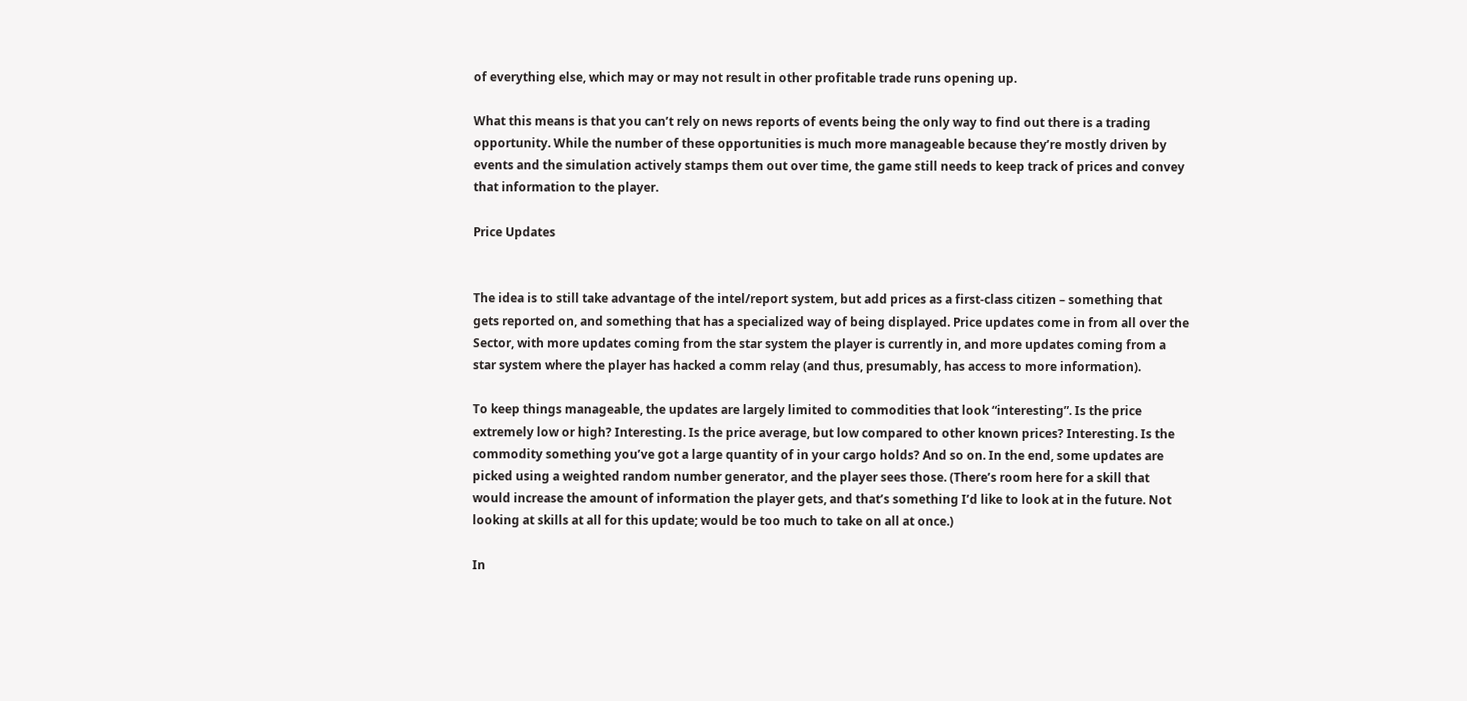of everything else, which may or may not result in other profitable trade runs opening up.

What this means is that you can’t rely on news reports of events being the only way to find out there is a trading opportunity. While the number of these opportunities is much more manageable because they’re mostly driven by events and the simulation actively stamps them out over time, the game still needs to keep track of prices and convey that information to the player.

Price Updates


The idea is to still take advantage of the intel/report system, but add prices as a first-class citizen – something that gets reported on, and something that has a specialized way of being displayed. Price updates come in from all over the Sector, with more updates coming from the star system the player is currently in, and more updates coming from a star system where the player has hacked a comm relay (and thus, presumably, has access to more information).

To keep things manageable, the updates are largely limited to commodities that look “interesting”. Is the price extremely low or high? Interesting. Is the price average, but low compared to other known prices? Interesting. Is the commodity something you’ve got a large quantity of in your cargo holds? And so on. In the end, some updates are picked using a weighted random number generator, and the player sees those. (There’s room here for a skill that would increase the amount of information the player gets, and that’s something I’d like to look at in the future. Not looking at skills at all for this update; would be too much to take on all at once.)

In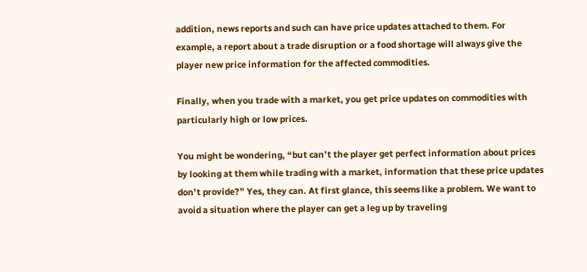addition, news reports and such can have price updates attached to them. For example, a report about a trade disruption or a food shortage will always give the player new price information for the affected commodities.

Finally, when you trade with a market, you get price updates on commodities with particularly high or low prices.

You might be wondering, “but can’t the player get perfect information about prices by looking at them while trading with a market, information that these price updates don’t provide?” Yes, they can. At first glance, this seems like a problem. We want to avoid a situation where the player can get a leg up by traveling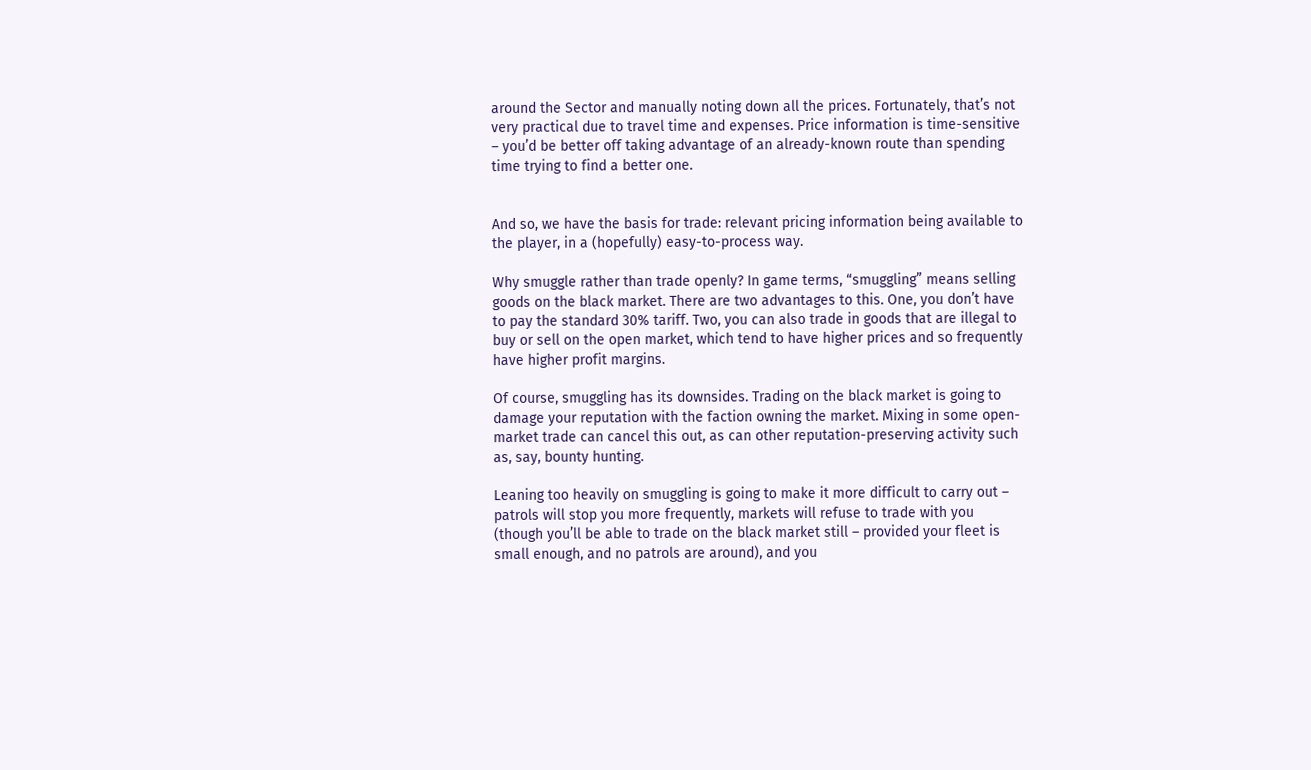around the Sector and manually noting down all the prices. Fortunately, that’s not very practical due to travel time and expenses. Price information is time-sensitive – you’d be better off taking advantage of an already-known route than spending time trying to find a better one.


And so, we have the basis for trade: relevant pricing information being available to the player, in a (hopefully) easy-to-process way.

Why smuggle rather than trade openly? In game terms, “smuggling” means selling goods on the black market. There are two advantages to this. One, you don’t have to pay the standard 30% tariff. Two, you can also trade in goods that are illegal to buy or sell on the open market, which tend to have higher prices and so frequently have higher profit margins.

Of course, smuggling has its downsides. Trading on the black market is going to damage your reputation with the faction owning the market. Mixing in some open-market trade can cancel this out, as can other reputation-preserving activity such as, say, bounty hunting.

Leaning too heavily on smuggling is going to make it more difficult to carry out – patrols will stop you more frequently, markets will refuse to trade with you (though you’ll be able to trade on the black market still – provided your fleet is small enough, and no patrols are around), and you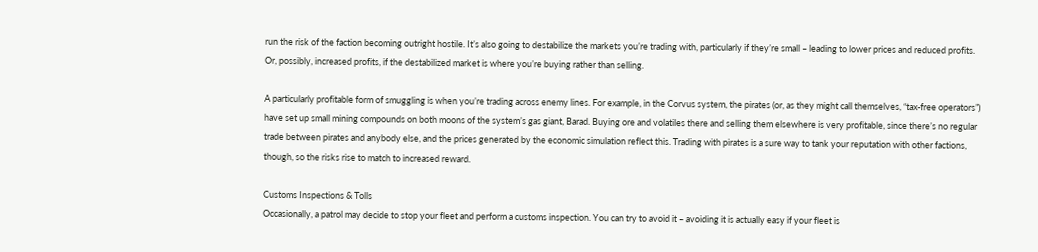run the risk of the faction becoming outright hostile. It’s also going to destabilize the markets you’re trading with, particularly if they’re small – leading to lower prices and reduced profits. Or, possibly, increased profits, if the destabilized market is where you’re buying rather than selling.

A particularly profitable form of smuggling is when you’re trading across enemy lines. For example, in the Corvus system, the pirates (or, as they might call themselves, “tax-free operators”) have set up small mining compounds on both moons of the system’s gas giant, Barad. Buying ore and volatiles there and selling them elsewhere is very profitable, since there’s no regular trade between pirates and anybody else, and the prices generated by the economic simulation reflect this. Trading with pirates is a sure way to tank your reputation with other factions, though, so the risks rise to match to increased reward.

Customs Inspections & Tolls
Occasionally, a patrol may decide to stop your fleet and perform a customs inspection. You can try to avoid it – avoiding it is actually easy if your fleet is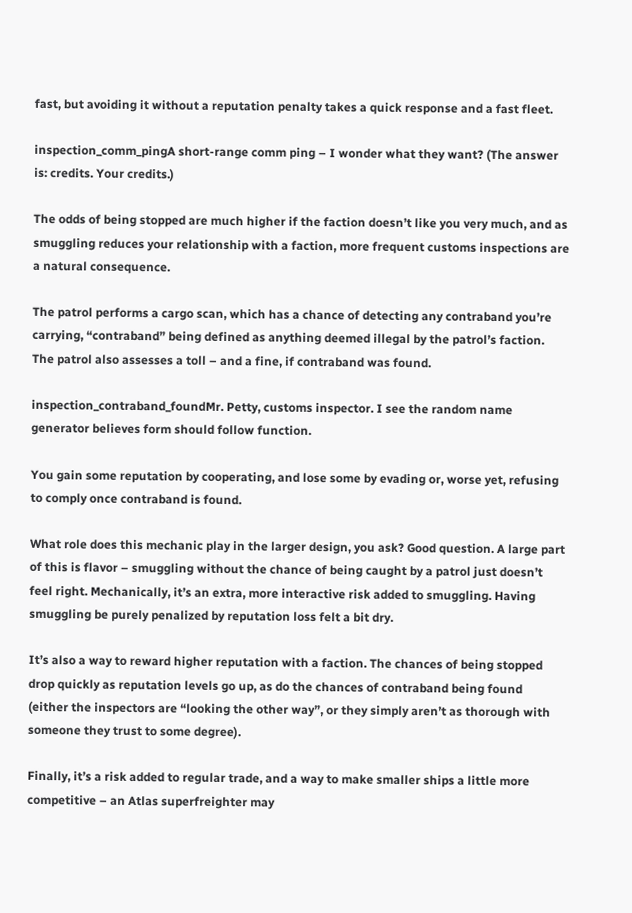fast, but avoiding it without a reputation penalty takes a quick response and a fast fleet.

inspection_comm_pingA short-range comm ping – I wonder what they want? (The answer is: credits. Your credits.)

The odds of being stopped are much higher if the faction doesn’t like you very much, and as smuggling reduces your relationship with a faction, more frequent customs inspections are a natural consequence.

The patrol performs a cargo scan, which has a chance of detecting any contraband you’re carrying, “contraband” being defined as anything deemed illegal by the patrol’s faction. The patrol also assesses a toll – and a fine, if contraband was found.

inspection_contraband_foundMr. Petty, customs inspector. I see the random name generator believes form should follow function.

You gain some reputation by cooperating, and lose some by evading or, worse yet, refusing to comply once contraband is found.

What role does this mechanic play in the larger design, you ask? Good question. A large part of this is flavor – smuggling without the chance of being caught by a patrol just doesn’t feel right. Mechanically, it’s an extra, more interactive risk added to smuggling. Having smuggling be purely penalized by reputation loss felt a bit dry.

It’s also a way to reward higher reputation with a faction. The chances of being stopped drop quickly as reputation levels go up, as do the chances of contraband being found (either the inspectors are “looking the other way”, or they simply aren’t as thorough with someone they trust to some degree).

Finally, it’s a risk added to regular trade, and a way to make smaller ships a little more competitive – an Atlas superfreighter may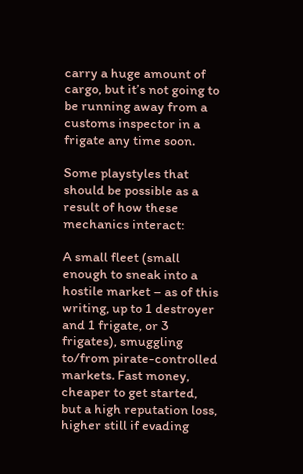carry a huge amount of cargo, but it’s not going to be running away from a customs inspector in a frigate any time soon.

Some playstyles that should be possible as a result of how these mechanics interact:

A small fleet (small enough to sneak into a hostile market – as of this writing, up to 1 destroyer and 1 frigate, or 3 frigates), smuggling to/from pirate-controlled markets. Fast money, cheaper to get started, but a high reputation loss, higher still if evading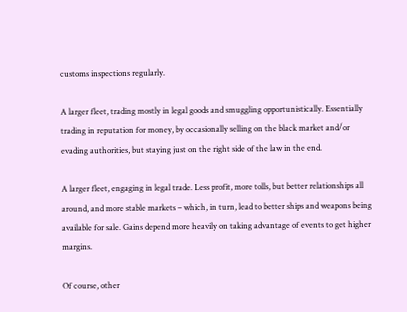customs inspections regularly.

A larger fleet, trading mostly in legal goods and smuggling opportunistically. Essentially trading in reputation for money, by occasionally selling on the black market and/or evading authorities, but staying just on the right side of the law in the end.

A larger fleet, engaging in legal trade. Less profit, more tolls, but better relationships all around, and more stable markets – which, in turn, lead to better ships and weapons being available for sale. Gains depend more heavily on taking advantage of events to get higher margins.

Of course, other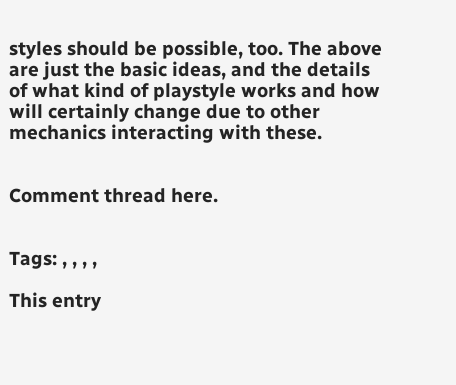styles should be possible, too. The above are just the basic ideas, and the details of what kind of playstyle works and how will certainly change due to other mechanics interacting with these.


Comment thread here.


Tags: , , , ,

This entry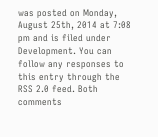was posted on Monday, August 25th, 2014 at 7:08 pm and is filed under Development. You can follow any responses to this entry through the RSS 2.0 feed. Both comments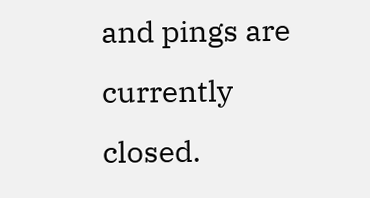and pings are currently closed.